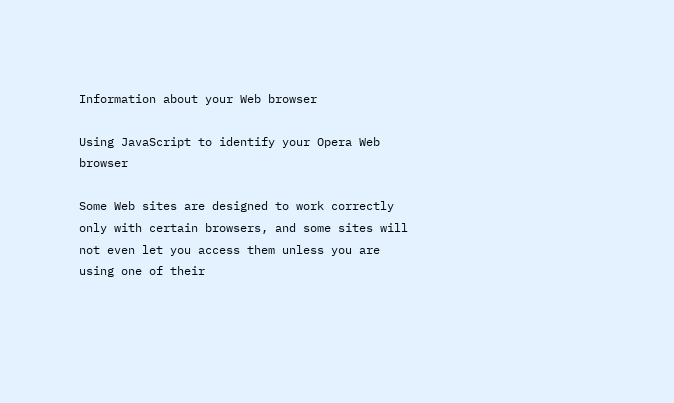Information about your Web browser

Using JavaScript to identify your Opera Web browser

Some Web sites are designed to work correctly only with certain browsers, and some sites will not even let you access them unless you are using one of their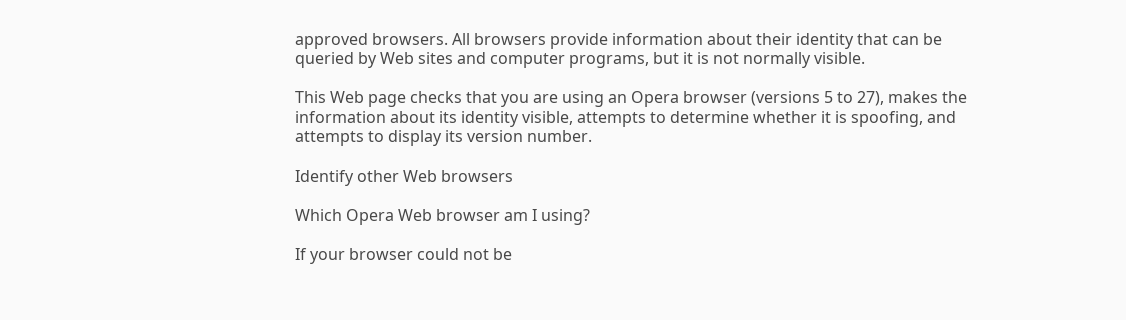approved browsers. All browsers provide information about their identity that can be queried by Web sites and computer programs, but it is not normally visible.

This Web page checks that you are using an Opera browser (versions 5 to 27), makes the information about its identity visible, attempts to determine whether it is spoofing, and attempts to display its version number.

Identify other Web browsers

Which Opera Web browser am I using?

If your browser could not be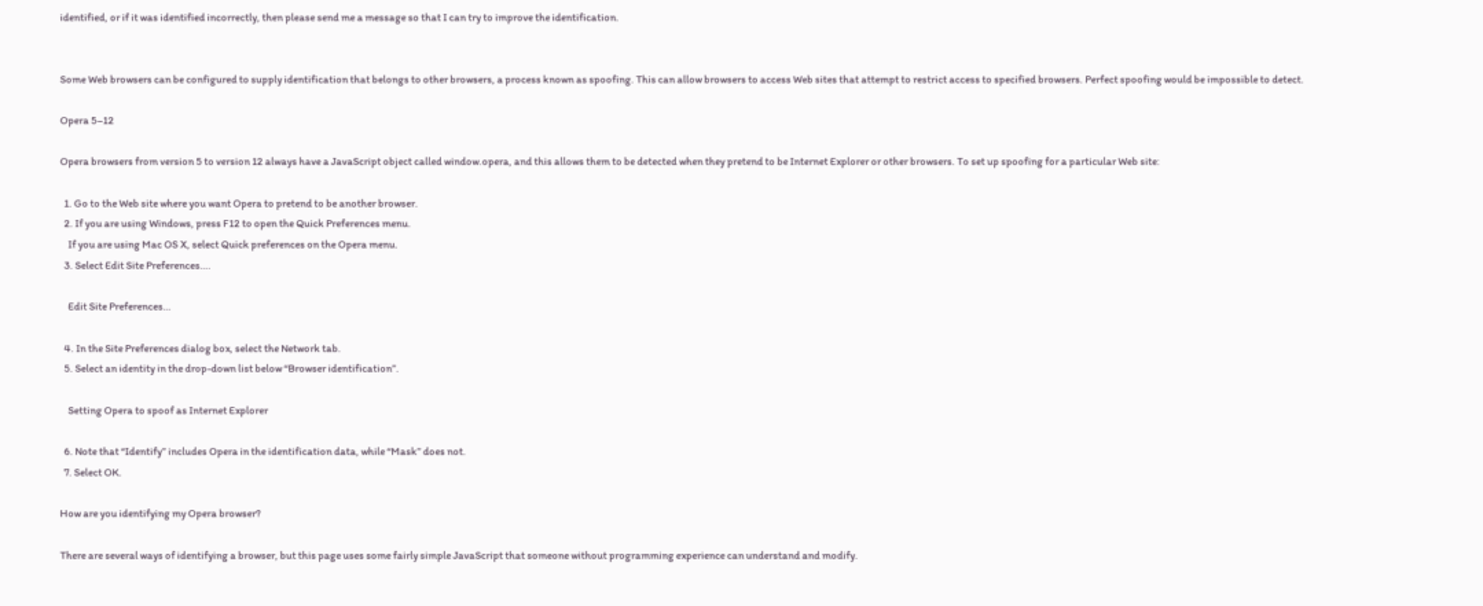identified, or if it was identified incorrectly, then please send me a message so that I can try to improve the identification.


Some Web browsers can be configured to supply identification that belongs to other browsers, a process known as spoofing. This can allow browsers to access Web sites that attempt to restrict access to specified browsers. Perfect spoofing would be impossible to detect.

Opera 5–12

Opera browsers from version 5 to version 12 always have a JavaScript object called window.opera, and this allows them to be detected when they pretend to be Internet Explorer or other browsers. To set up spoofing for a particular Web site:

  1. Go to the Web site where you want Opera to pretend to be another browser.
  2. If you are using Windows, press F12 to open the Quick Preferences menu.
    If you are using Mac OS X, select Quick preferences on the Opera menu.
  3. Select Edit Site Preferences….

    Edit Site Preferences…

  4. In the Site Preferences dialog box, select the Network tab.
  5. Select an identity in the drop-down list below “Browser identification”.

    Setting Opera to spoof as Internet Explorer

  6. Note that “Identify” includes Opera in the identification data, while “Mask” does not.
  7. Select OK.

How are you identifying my Opera browser?

There are several ways of identifying a browser, but this page uses some fairly simple JavaScript that someone without programming experience can understand and modify.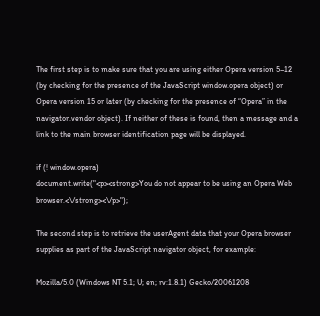The first step is to make sure that you are using either Opera version 5–12 (by checking for the presence of the JavaScript window.opera object) or Opera version 15 or later (by checking for the presence of “Opera” in the navigator.vendor object). If neither of these is found, then a message and a link to the main browser identification page will be displayed.

if (! window.opera)
document.write("<p><strong>You do not appear to be using an Opera Web browser.<\/strong><\/p>");

The second step is to retrieve the userAgent data that your Opera browser supplies as part of the JavaScript navigator object, for example:

Mozilla/5.0 (Windows NT 5.1; U; en; rv:1.8.1) Gecko/20061208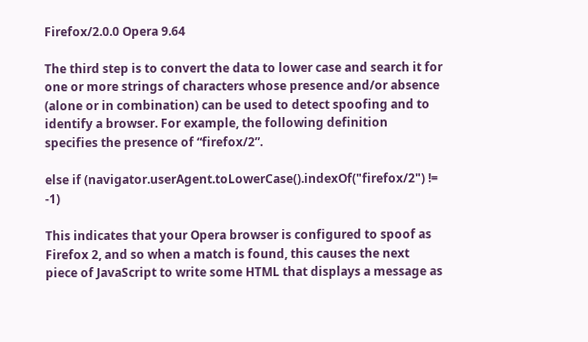Firefox/2.0.0 Opera 9.64

The third step is to convert the data to lower case and search it for one or more strings of characters whose presence and/or absence (alone or in combination) can be used to detect spoofing and to identify a browser. For example, the following definition specifies the presence of “firefox/2”.

else if (navigator.userAgent.toLowerCase().indexOf("firefox/2") != -1)

This indicates that your Opera browser is configured to spoof as Firefox 2, and so when a match is found, this causes the next piece of JavaScript to write some HTML that displays a message as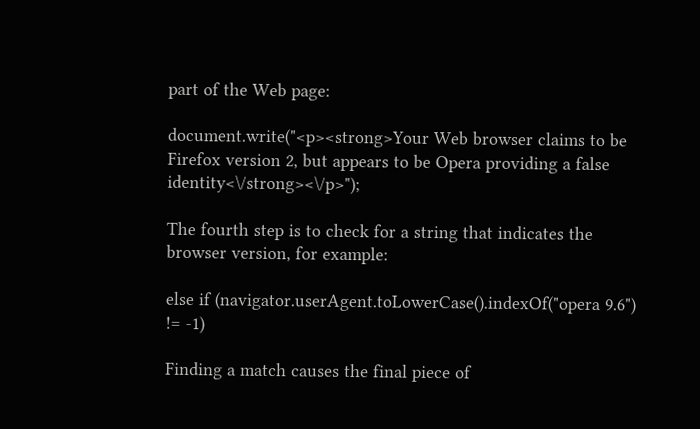part of the Web page:

document.write("<p><strong>Your Web browser claims to be Firefox version 2, but appears to be Opera providing a false identity<\/strong><\/p>");

The fourth step is to check for a string that indicates the browser version, for example:

else if (navigator.userAgent.toLowerCase().indexOf("opera 9.6") != -1)

Finding a match causes the final piece of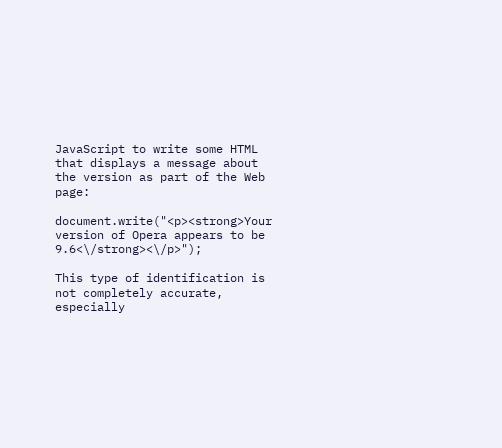JavaScript to write some HTML that displays a message about the version as part of the Web page:

document.write("<p><strong>Your version of Opera appears to be 9.6<\/strong><\/p>");

This type of identification is not completely accurate, especially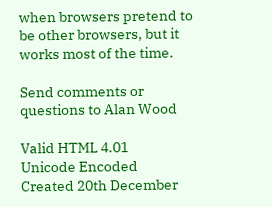when browsers pretend to be other browsers, but it works most of the time.

Send comments or questions to Alan Wood

Valid HTML 4.01     Unicode Encoded
Created 20th December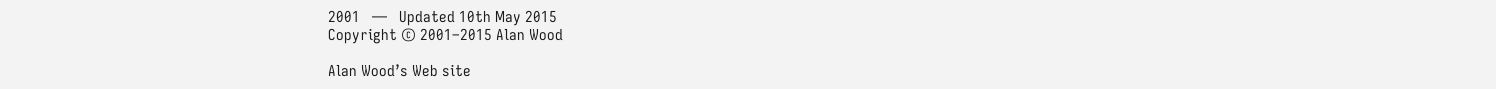2001   —   Updated 10th May 2015
Copyright © 2001–2015 Alan Wood

Alan Wood’s Web site